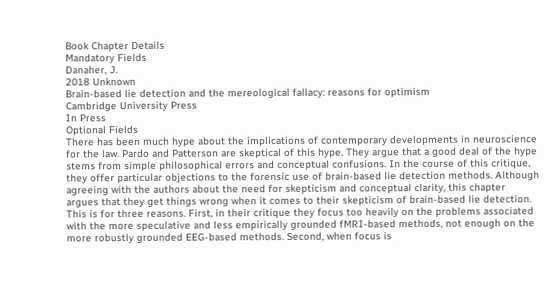Book Chapter Details
Mandatory Fields
Danaher, J.
2018 Unknown
Brain-based lie detection and the mereological fallacy: reasons for optimism
Cambridge University Press
In Press
Optional Fields
There has been much hype about the implications of contemporary developments in neuroscience for the law. Pardo and Patterson are skeptical of this hype. They argue that a good deal of the hype stems from simple philosophical errors and conceptual confusions. In the course of this critique, they offer particular objections to the forensic use of brain-based lie detection methods. Although agreeing with the authors about the need for skepticism and conceptual clarity, this chapter argues that they get things wrong when it comes to their skepticism of brain-based lie detection. This is for three reasons. First, in their critique they focus too heavily on the problems associated with the more speculative and less empirically grounded fMRI-based methods, not enough on the more robustly grounded EEG-based methods. Second, when focus is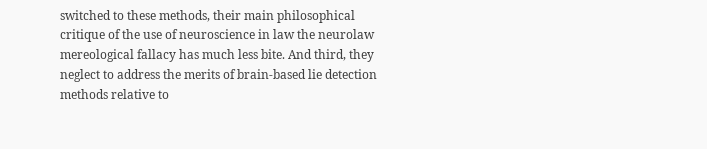switched to these methods, their main philosophical critique of the use of neuroscience in law the neurolaw mereological fallacy has much less bite. And third, they neglect to address the merits of brain-based lie detection methods relative to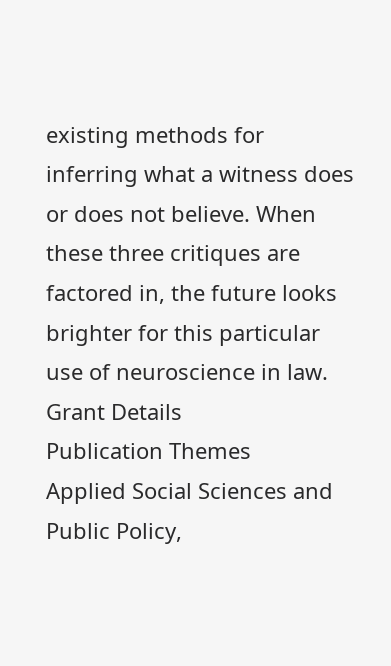existing methods for inferring what a witness does or does not believe. When these three critiques are factored in, the future looks brighter for this particular use of neuroscience in law.
Grant Details
Publication Themes
Applied Social Sciences and Public Policy,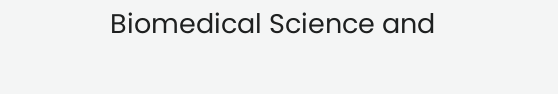Biomedical Science and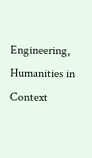Engineering, Humanities in Context